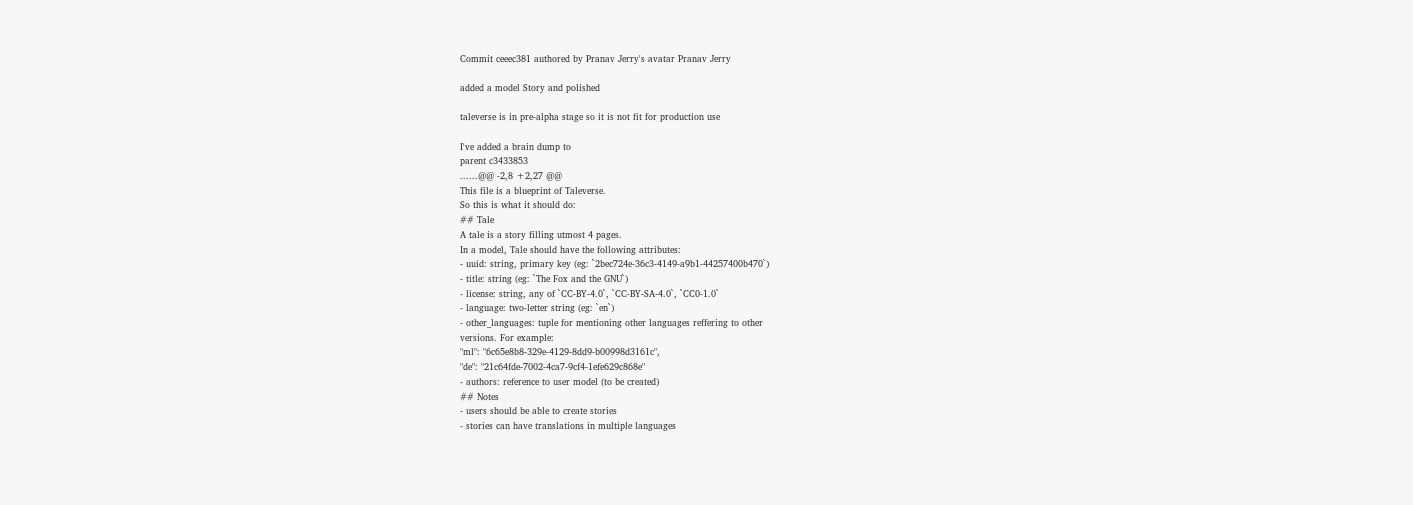Commit ceeec381 authored by Pranav Jerry's avatar Pranav Jerry

added a model Story and polished

taleverse is in pre-alpha stage so it is not fit for production use

I've added a brain dump to
parent c3433853
......@@ -2,8 +2,27 @@
This file is a blueprint of Taleverse.
So this is what it should do:
## Tale
A tale is a story filling utmost 4 pages.
In a model, Tale should have the following attributes:
- uuid: string, primary key (eg: `2bec724e-36c3-4149-a9b1-44257400b470`)
- title: string (eg: `The Fox and the GNU`)
- license: string, any of `CC-BY-4.0`, `CC-BY-SA-4.0`, `CC0-1.0`
- language: two-letter string (eg: `en`)
- other_languages: tuple for mentioning other languages reffering to other
versions. For example:
"ml": "6c65e8b8-329e-4129-8dd9-b00998d3161c",
"de": "21c64fde-7002-4ca7-9cf4-1efe629c868e"
- authors: reference to user model (to be created)
## Notes
- users should be able to create stories
- stories can have translations in multiple languages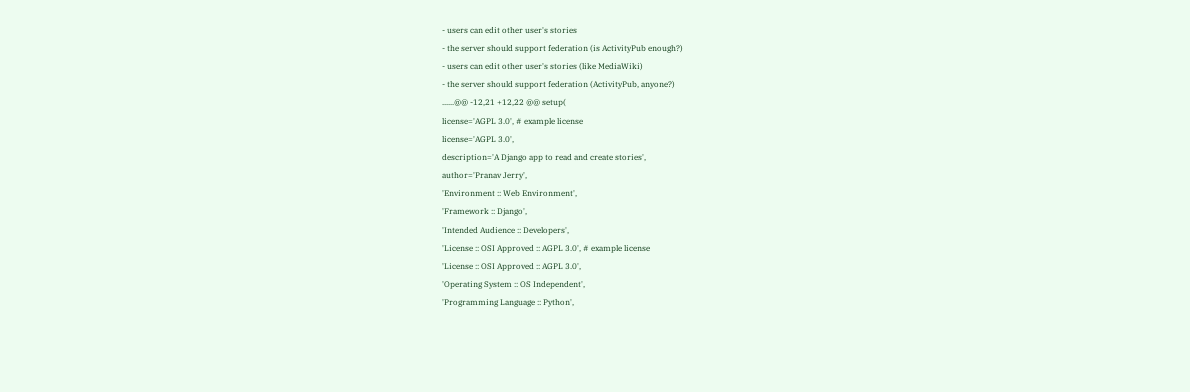- users can edit other user's stories
- the server should support federation (is ActivityPub enough?)
- users can edit other user's stories (like MediaWiki)
- the server should support federation (ActivityPub, anyone?)
......@@ -12,21 +12,22 @@ setup(
license='AGPL 3.0', # example license
license='AGPL 3.0',
description='A Django app to read and create stories',
author='Pranav Jerry',
'Environment :: Web Environment',
'Framework :: Django',
'Intended Audience :: Developers',
'License :: OSI Approved :: AGPL 3.0', # example license
'License :: OSI Approved :: AGPL 3.0',
'Operating System :: OS Independent',
'Programming Language :: Python',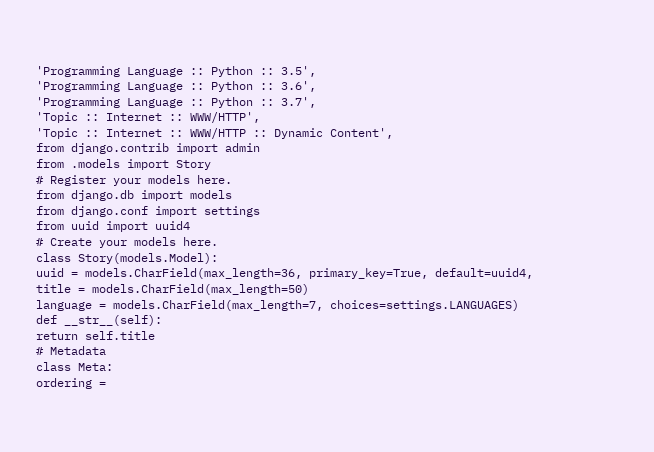'Programming Language :: Python :: 3.5',
'Programming Language :: Python :: 3.6',
'Programming Language :: Python :: 3.7',
'Topic :: Internet :: WWW/HTTP',
'Topic :: Internet :: WWW/HTTP :: Dynamic Content',
from django.contrib import admin
from .models import Story
# Register your models here.
from django.db import models
from django.conf import settings
from uuid import uuid4
# Create your models here.
class Story(models.Model):
uuid = models.CharField(max_length=36, primary_key=True, default=uuid4,
title = models.CharField(max_length=50)
language = models.CharField(max_length=7, choices=settings.LANGUAGES)
def __str__(self):
return self.title
# Metadata
class Meta:
ordering =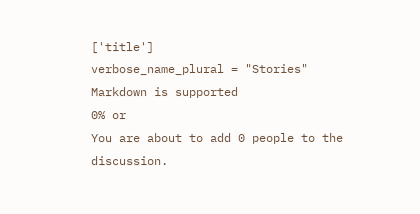['title']
verbose_name_plural = "Stories"
Markdown is supported
0% or
You are about to add 0 people to the discussion.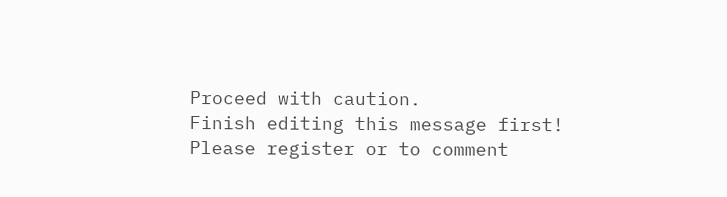Proceed with caution.
Finish editing this message first!
Please register or to comment